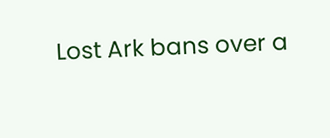Lost Ark bans over a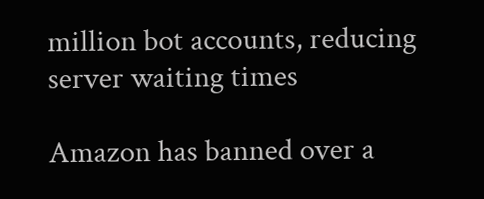million bot accounts, reducing server waiting times

Amazon has banned over a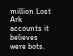million Lost Ark accounts it believes were bots.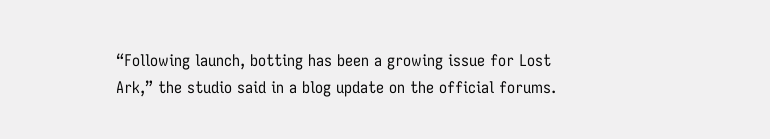“Following launch, botting has been a growing issue for Lost Ark,” the studio said in a blog update on the official forums.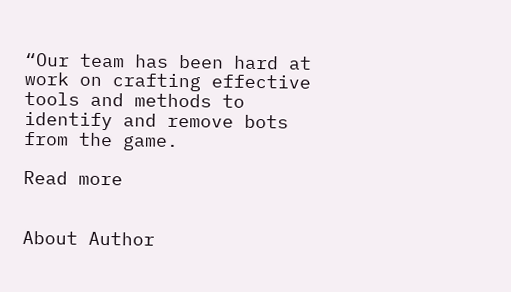“Our team has been hard at work on crafting effective tools and methods to identify and remove bots from the game.

Read more


About Author